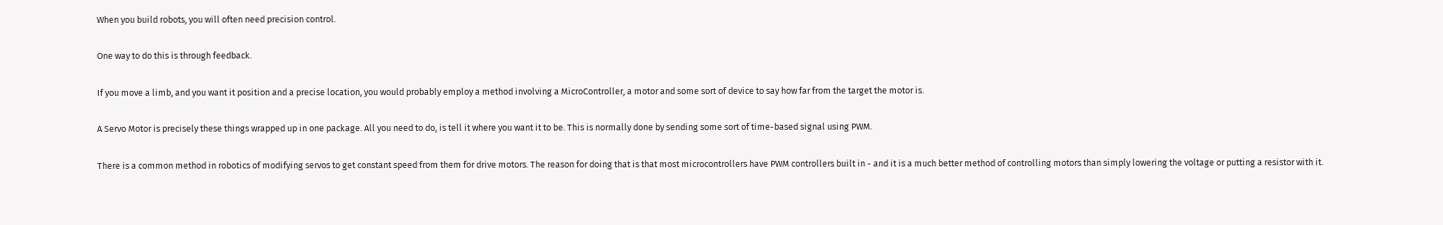When you build robots, you will often need precision control.

One way to do this is through feedback.

If you move a limb, and you want it position and a precise location, you would probably employ a method involving a MicroController, a motor and some sort of device to say how far from the target the motor is.

A Servo Motor is precisely these things wrapped up in one package. All you need to do, is tell it where you want it to be. This is normally done by sending some sort of time-based signal using PWM.

There is a common method in robotics of modifying servos to get constant speed from them for drive motors. The reason for doing that is that most microcontrollers have PWM controllers built in - and it is a much better method of controlling motors than simply lowering the voltage or putting a resistor with it.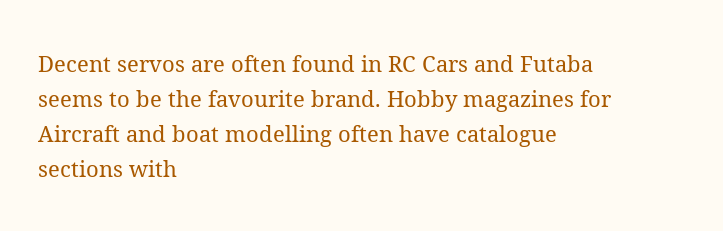Decent servos are often found in RC Cars and Futaba seems to be the favourite brand. Hobby magazines for Aircraft and boat modelling often have catalogue sections with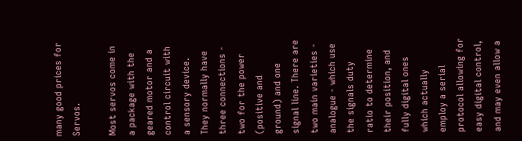many good prices for Servos.

Most servos come in a package with the geared motor and a control circuit with a sensory device. They normally have three connections - two for the power (positive and ground) and one signal line. There are two main varieties - analogue - which use the signals duty ratio to determine their position, and fully digital ones which actually employ a serial protocol allowing for easy digital control, and may even allow a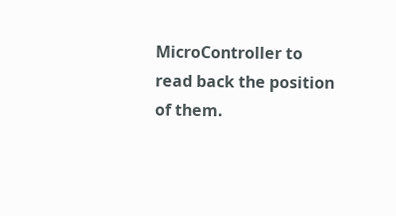MicroController to read back the position of them.